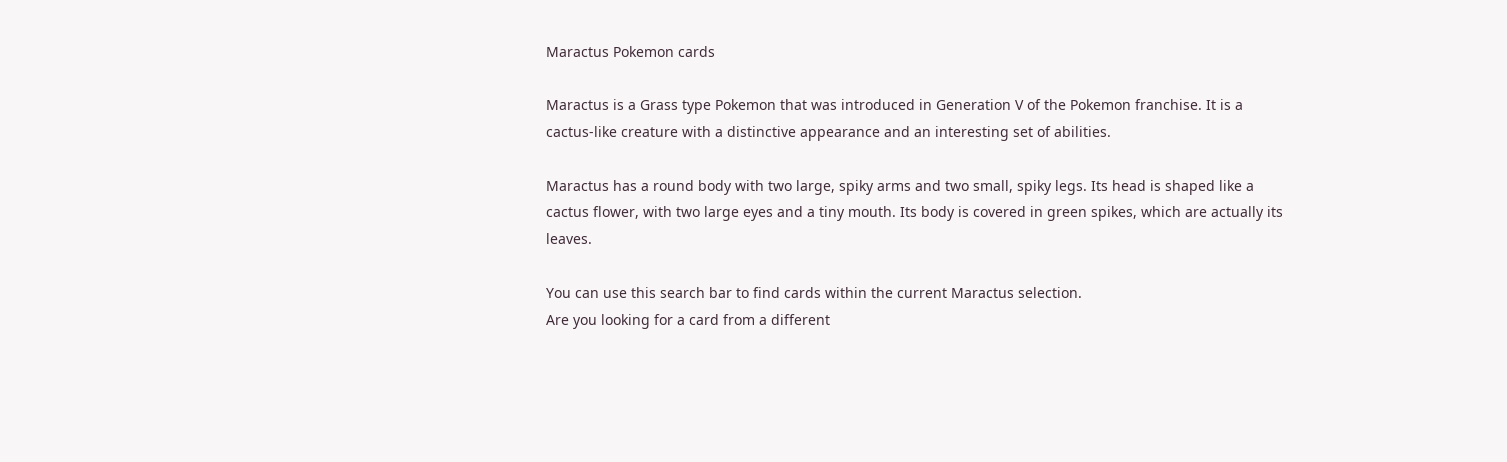Maractus Pokemon cards

Maractus is a Grass type Pokemon that was introduced in Generation V of the Pokemon franchise. It is a cactus-like creature with a distinctive appearance and an interesting set of abilities.

Maractus has a round body with two large, spiky arms and two small, spiky legs. Its head is shaped like a cactus flower, with two large eyes and a tiny mouth. Its body is covered in green spikes, which are actually its leaves.

You can use this search bar to find cards within the current Maractus selection.
Are you looking for a card from a different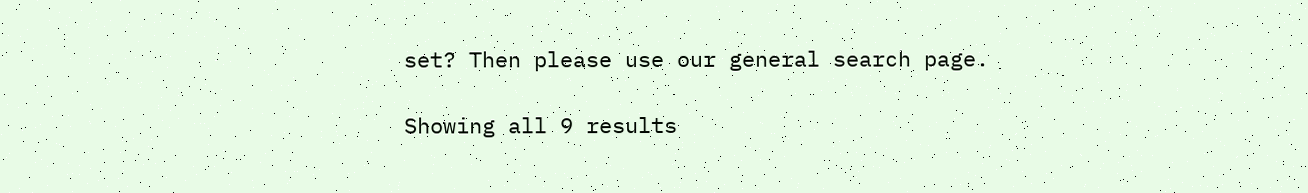set? Then please use our general search page.

Showing all 9 results